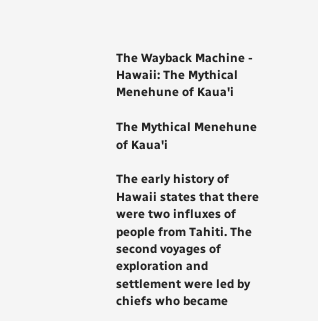The Wayback Machine -
Hawaii: The Mythical Menehune of Kaua'i

The Mythical Menehune of Kaua'i

The early history of Hawaii states that there were two influxes of people from Tahiti. The second voyages of exploration and settlement were led by chiefs who became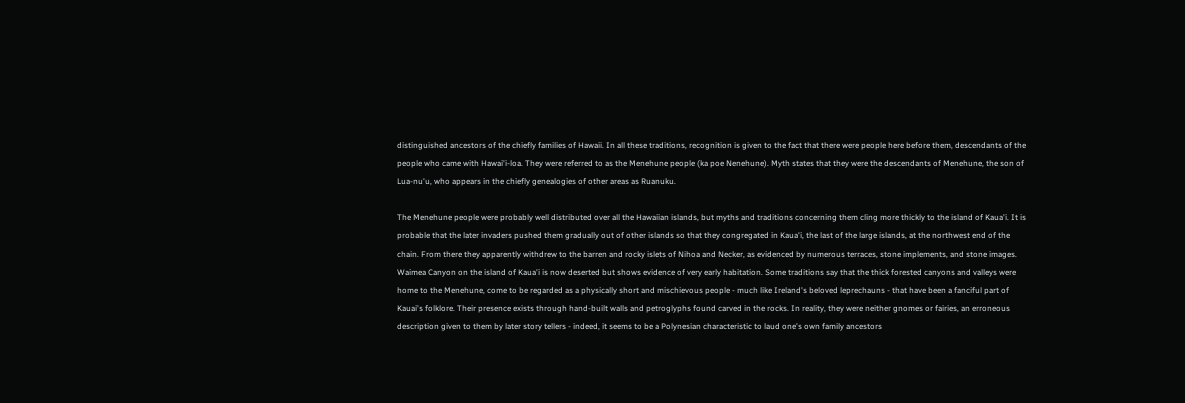distinguished ancestors of the chiefly families of Hawaii. In all these traditions, recognition is given to the fact that there were people here before them, descendants of the people who came with Hawai'i-loa. They were referred to as the Menehune people (ka poe Nenehune). Myth states that they were the descendants of Menehune, the son of Lua-nu'u, who appears in the chiefly genealogies of other areas as Ruanuku.

The Menehune people were probably well distributed over all the Hawaiian islands, but myths and traditions concerning them cling more thickly to the island of Kaua'i. It is probable that the later invaders pushed them gradually out of other islands so that they congregated in Kaua'i, the last of the large islands, at the northwest end of the chain. From there they apparently withdrew to the barren and rocky islets of Nihoa and Necker, as evidenced by numerous terraces, stone implements, and stone images.
Waimea Canyon on the island of Kaua'i is now deserted but shows evidence of very early habitation. Some traditions say that the thick forested canyons and valleys were home to the Menehune, come to be regarded as a physically short and mischievous people - much like Ireland's beloved leprechauns - that have been a fanciful part of Kauai's folklore. Their presence exists through hand-built walls and petroglyphs found carved in the rocks. In reality, they were neither gnomes or fairies, an erroneous description given to them by later story tellers - indeed, it seems to be a Polynesian characteristic to laud one's own family ancestors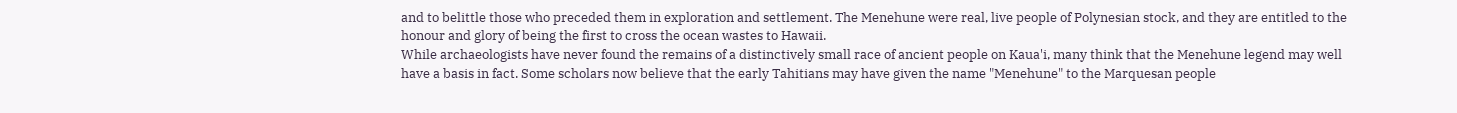and to belittle those who preceded them in exploration and settlement. The Menehune were real, live people of Polynesian stock, and they are entitled to the honour and glory of being the first to cross the ocean wastes to Hawaii.
While archaeologists have never found the remains of a distinctively small race of ancient people on Kaua'i, many think that the Menehune legend may well have a basis in fact. Some scholars now believe that the early Tahitians may have given the name "Menehune" to the Marquesan people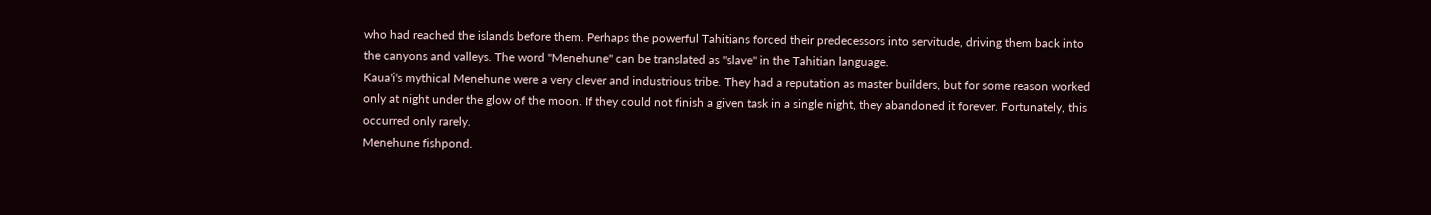who had reached the islands before them. Perhaps the powerful Tahitians forced their predecessors into servitude, driving them back into the canyons and valleys. The word "Menehune" can be translated as "slave" in the Tahitian language.
Kaua'i's mythical Menehune were a very clever and industrious tribe. They had a reputation as master builders, but for some reason worked only at night under the glow of the moon. If they could not finish a given task in a single night, they abandoned it forever. Fortunately, this occurred only rarely.
Menehune fishpond.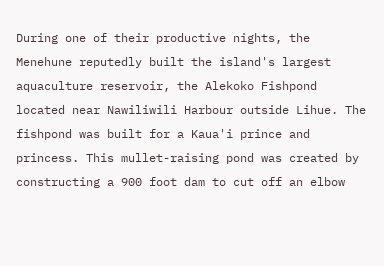During one of their productive nights, the Menehune reputedly built the island's largest aquaculture reservoir, the Alekoko Fishpond located near Nawiliwili Harbour outside Lihue. The fishpond was built for a Kaua'i prince and princess. This mullet-raising pond was created by constructing a 900 foot dam to cut off an elbow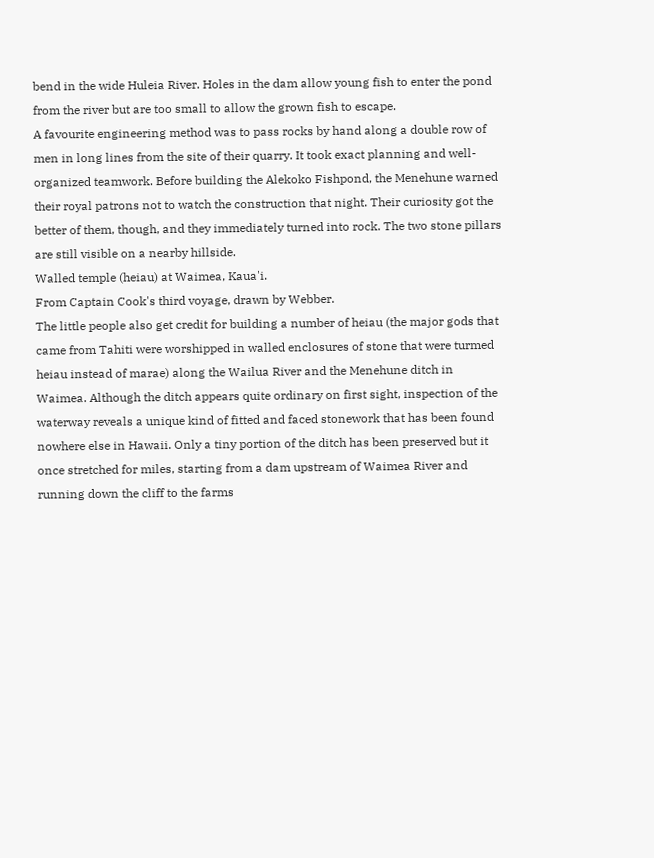bend in the wide Huleia River. Holes in the dam allow young fish to enter the pond from the river but are too small to allow the grown fish to escape.
A favourite engineering method was to pass rocks by hand along a double row of men in long lines from the site of their quarry. It took exact planning and well-organized teamwork. Before building the Alekoko Fishpond, the Menehune warned their royal patrons not to watch the construction that night. Their curiosity got the better of them, though, and they immediately turned into rock. The two stone pillars are still visible on a nearby hillside.
Walled temple (heiau) at Waimea, Kaua'i.
From Captain Cook's third voyage, drawn by Webber.
The little people also get credit for building a number of heiau (the major gods that came from Tahiti were worshipped in walled enclosures of stone that were turmed heiau instead of marae) along the Wailua River and the Menehune ditch in Waimea. Although the ditch appears quite ordinary on first sight, inspection of the waterway reveals a unique kind of fitted and faced stonework that has been found nowhere else in Hawaii. Only a tiny portion of the ditch has been preserved but it once stretched for miles, starting from a dam upstream of Waimea River and running down the cliff to the farms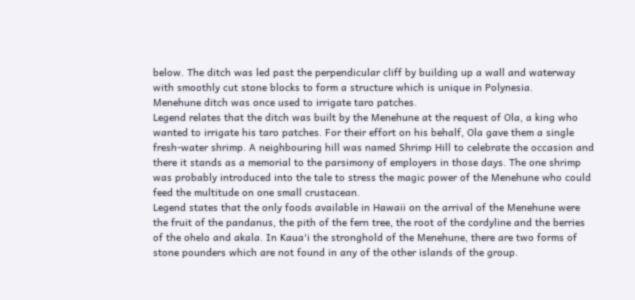below. The ditch was led past the perpendicular cliff by building up a wall and waterway with smoothly cut stone blocks to form a structure which is unique in Polynesia.
Menehune ditch was once used to irrigate taro patches.
Legend relates that the ditch was built by the Menehune at the request of Ola, a king who wanted to irrigate his taro patches. For their effort on his behalf, Ola gave them a single fresh-water shrimp. A neighbouring hill was named Shrimp Hill to celebrate the occasion and there it stands as a memorial to the parsimony of employers in those days. The one shrimp was probably introduced into the tale to stress the magic power of the Menehune who could feed the multitude on one small crustacean.
Legend states that the only foods available in Hawaii on the arrival of the Menehune were the fruit of the pandanus, the pith of the fern tree, the root of the cordyline and the berries of the ohelo and akala. In Kaua'i the stronghold of the Menehune, there are two forms of stone pounders which are not found in any of the other islands of the group.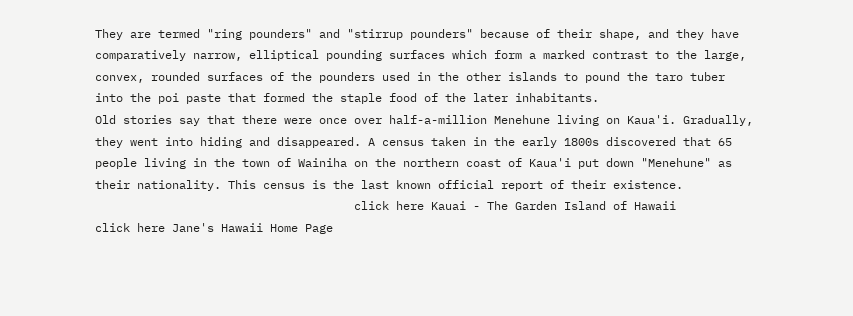They are termed "ring pounders" and "stirrup pounders" because of their shape, and they have comparatively narrow, elliptical pounding surfaces which form a marked contrast to the large, convex, rounded surfaces of the pounders used in the other islands to pound the taro tuber into the poi paste that formed the staple food of the later inhabitants.
Old stories say that there were once over half-a-million Menehune living on Kaua'i. Gradually, they went into hiding and disappeared. A census taken in the early 1800s discovered that 65 people living in the town of Wainiha on the northern coast of Kaua'i put down "Menehune" as their nationality. This census is the last known official report of their existence.
                                     click here Kauai - The Garden Island of Hawaii
click here Jane's Hawaii Home Page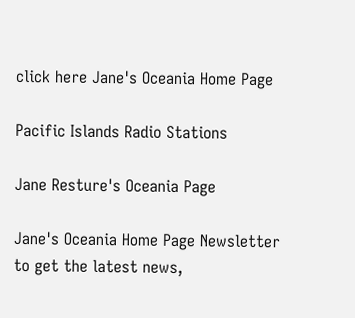click here Jane's Oceania Home Page

Pacific Islands Radio Stations

Jane Resture's Oceania Page

Jane's Oceania Home Page Newsletter
to get the latest news,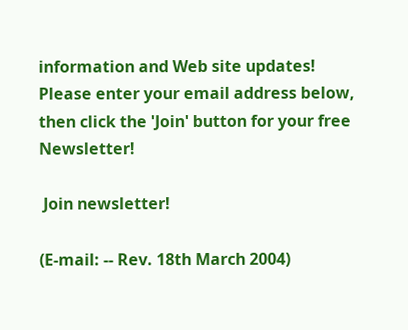information and Web site updates!
Please enter your email address below,
then click the 'Join' button for your free Newsletter!

 Join newsletter!

(E-mail: -- Rev. 18th March 2004)